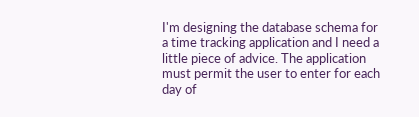I'm designing the database schema for a time tracking application and I need a little piece of advice. The application must permit the user to enter for each day of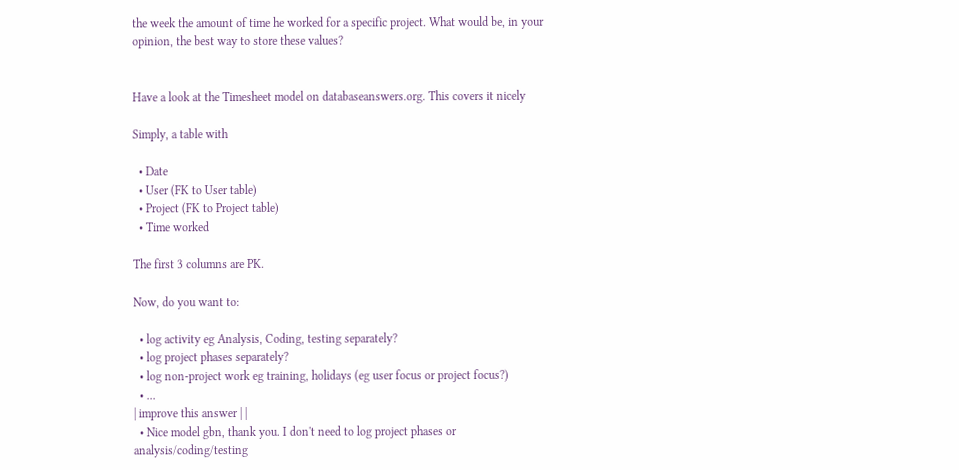the week the amount of time he worked for a specific project. What would be, in your opinion, the best way to store these values?


Have a look at the Timesheet model on databaseanswers.org. This covers it nicely

Simply, a table with

  • Date
  • User (FK to User table)
  • Project (FK to Project table)
  • Time worked

The first 3 columns are PK.

Now, do you want to:

  • log activity eg Analysis, Coding, testing separately?
  • log project phases separately?
  • log non-project work eg training, holidays (eg user focus or project focus?)
  • ...
| improve this answer | |
  • Nice model gbn, thank you. I don't need to log project phases or analysis/coding/testing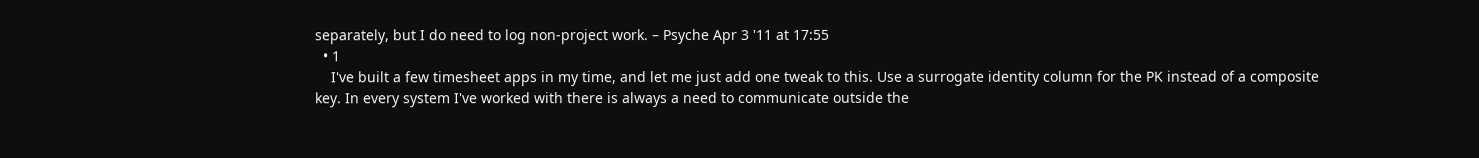separately, but I do need to log non-project work. – Psyche Apr 3 '11 at 17:55
  • 1
    I've built a few timesheet apps in my time, and let me just add one tweak to this. Use a surrogate identity column for the PK instead of a composite key. In every system I've worked with there is always a need to communicate outside the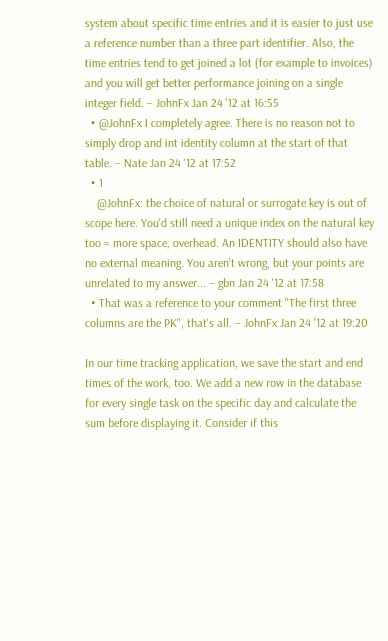system about specific time entries and it is easier to just use a reference number than a three part identifier. Also, the time entries tend to get joined a lot (for example to invoices) and you will get better performance joining on a single integer field. – JohnFx Jan 24 '12 at 16:55
  • @JohnFx I completely agree. There is no reason not to simply drop and int identity column at the start of that table. – Nate Jan 24 '12 at 17:52
  • 1
    @JohnFx: the choice of natural or surrogate key is out of scope here. You'd still need a unique index on the natural key too = more space, overhead. An IDENTITY should also have no external meaning. You aren't wrong, but your points are unrelated to my answer... – gbn Jan 24 '12 at 17:58
  • That was a reference to your comment "The first three columns are the PK", that's all. – JohnFx Jan 24 '12 at 19:20

In our time tracking application, we save the start and end times of the work, too. We add a new row in the database for every single task on the specific day and calculate the sum before displaying it. Consider if this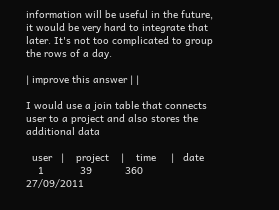information will be useful in the future, it would be very hard to integrate that later. It's not too complicated to group the rows of a day.

| improve this answer | |

I would use a join table that connects user to a project and also stores the additional data

  user   |    project    |    time     |   date
    1            39           360        27/09/2011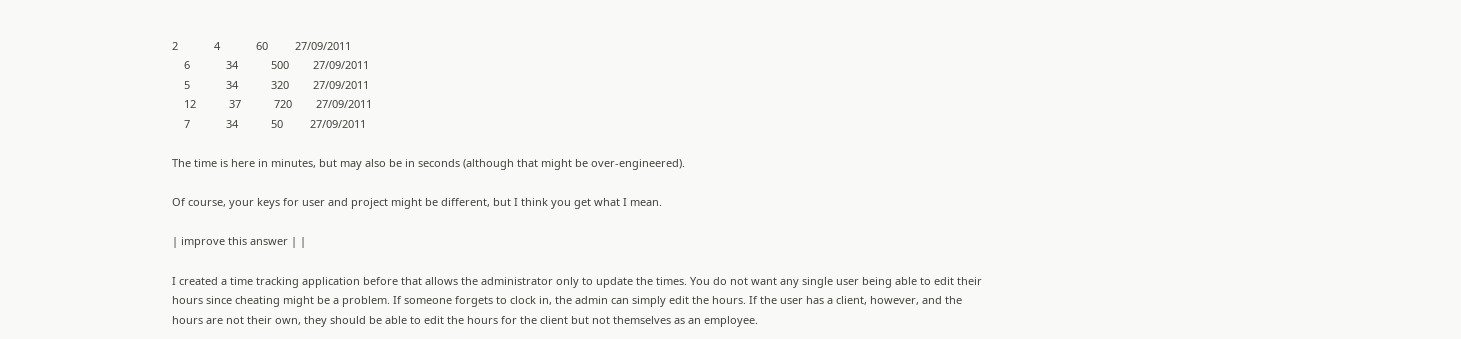2            4            60         27/09/2011
    6            34           500        27/09/2011
    5            34           320        27/09/2011
    12           37           720        27/09/2011
    7            34           50         27/09/2011

The time is here in minutes, but may also be in seconds (although that might be over-engineered).

Of course, your keys for user and project might be different, but I think you get what I mean.

| improve this answer | |

I created a time tracking application before that allows the administrator only to update the times. You do not want any single user being able to edit their hours since cheating might be a problem. If someone forgets to clock in, the admin can simply edit the hours. If the user has a client, however, and the hours are not their own, they should be able to edit the hours for the client but not themselves as an employee.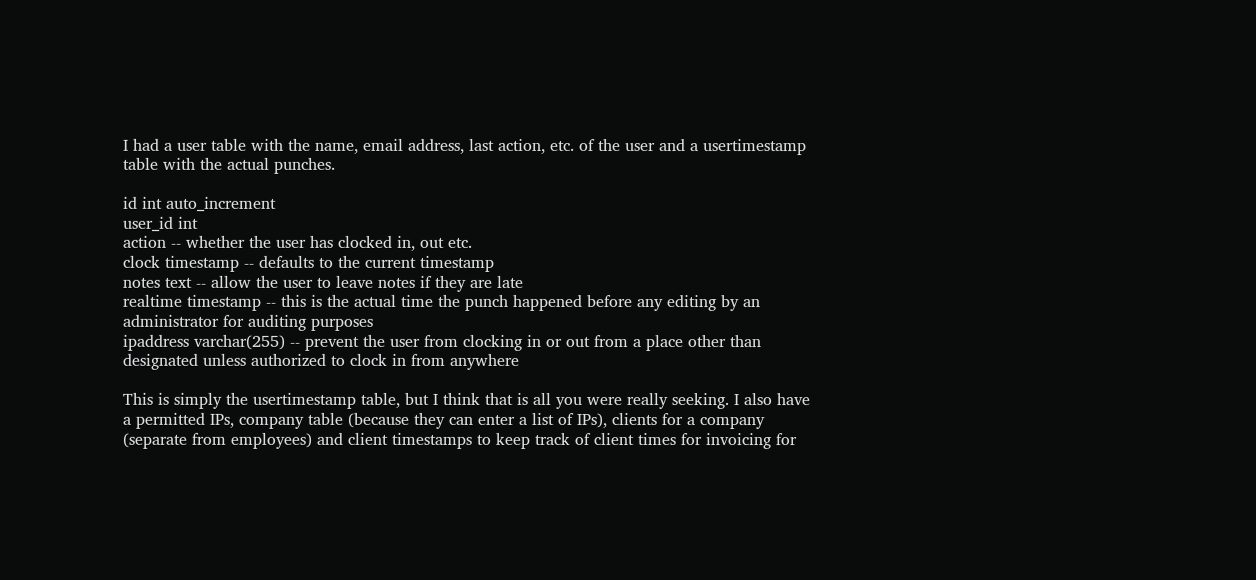I had a user table with the name, email address, last action, etc. of the user and a usertimestamp table with the actual punches.

id int auto_increment
user_id int
action -- whether the user has clocked in, out etc.
clock timestamp -- defaults to the current timestamp
notes text -- allow the user to leave notes if they are late
realtime timestamp -- this is the actual time the punch happened before any editing by an administrator for auditing purposes
ipaddress varchar(255) -- prevent the user from clocking in or out from a place other than designated unless authorized to clock in from anywhere

This is simply the usertimestamp table, but I think that is all you were really seeking. I also have a permitted IPs, company table (because they can enter a list of IPs), clients for a company (separate from employees) and client timestamps to keep track of client times for invoicing for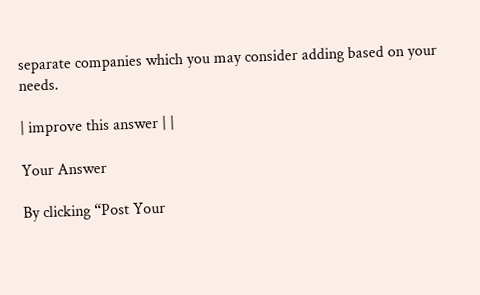separate companies which you may consider adding based on your needs.

| improve this answer | |

Your Answer

By clicking “Post Your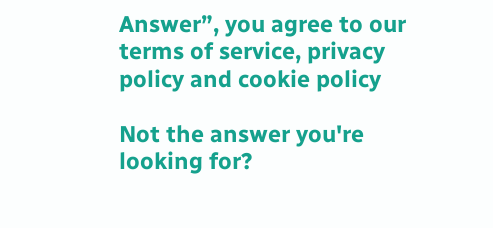Answer”, you agree to our terms of service, privacy policy and cookie policy

Not the answer you're looking for?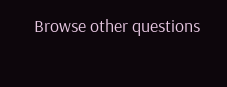Browse other questions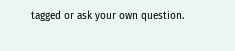tagged or ask your own question.